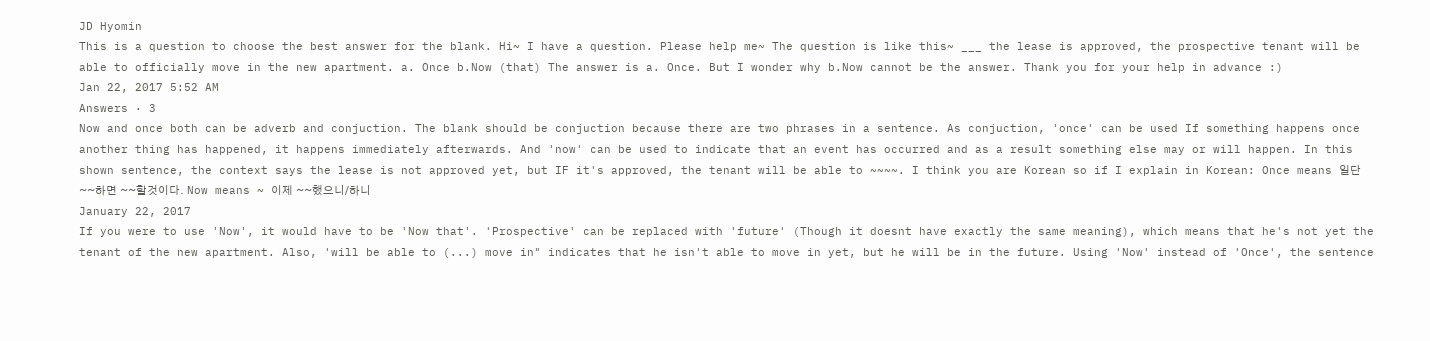JD Hyomin
This is a question to choose the best answer for the blank. Hi~ I have a question. Please help me~ The question is like this~ ___ the lease is approved, the prospective tenant will be able to officially move in the new apartment. a. Once b.Now (that) The answer is a. Once. But I wonder why b.Now cannot be the answer. Thank you for your help in advance :)
Jan 22, 2017 5:52 AM
Answers · 3
Now and once both can be adverb and conjuction. The blank should be conjuction because there are two phrases in a sentence. As conjuction, 'once' can be used If something happens once another thing has happened, it happens immediately afterwards. And 'now' can be used to indicate that an event has occurred and as a result something else may or will happen. In this shown sentence, the context says the lease is not approved yet, but IF it's approved, the tenant will be able to ~~~~. I think you are Korean so if I explain in Korean: Once means 일단 ~~하면 ~~할것이다. Now means ~ 이제 ~~했으니/하니
January 22, 2017
If you were to use 'Now', it would have to be 'Now that'. 'Prospective' can be replaced with 'future' (Though it doesnt have exactly the same meaning), which means that he's not yet the tenant of the new apartment. Also, 'will be able to (...) move in" indicates that he isn't able to move in yet, but he will be in the future. Using 'Now' instead of 'Once', the sentence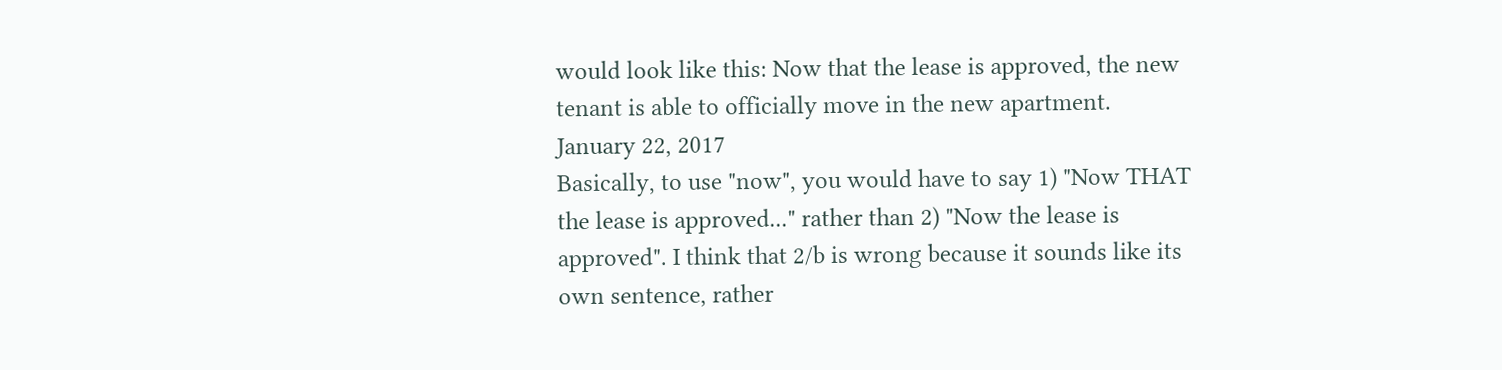would look like this: Now that the lease is approved, the new tenant is able to officially move in the new apartment.
January 22, 2017
Basically, to use "now", you would have to say 1) "Now THAT the lease is approved..." rather than 2) "Now the lease is approved". I think that 2/b is wrong because it sounds like its own sentence, rather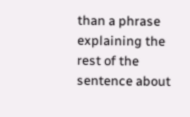than a phrase explaining the rest of the sentence about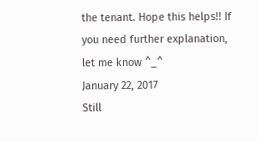the tenant. Hope this helps!! If you need further explanation, let me know ^_^
January 22, 2017
Still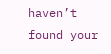haven’t found your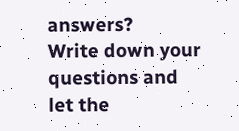answers?
Write down your questions and let the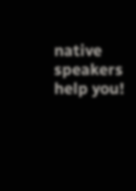native speakers help you!